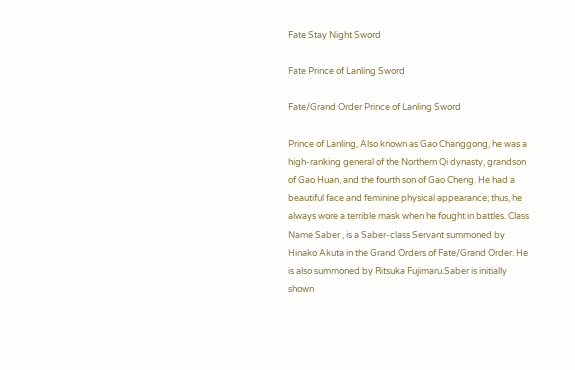Fate Stay Night Sword

Fate Prince of Lanling Sword

Fate/Grand Order Prince of Lanling Sword

Prince of Lanling, Also known as Gao Changgong, he was a high-ranking general of the Northern Qi dynasty, grandson of Gao Huan, and the fourth son of Gao Cheng. He had a beautiful face and feminine physical appearance; thus, he always wore a terrible mask when he fought in battles. Class Name Saber , is a Saber-class Servant summoned by Hinako Akuta in the Grand Orders of Fate/Grand Order. He is also summoned by Ritsuka Fujimaru.Saber is initially shown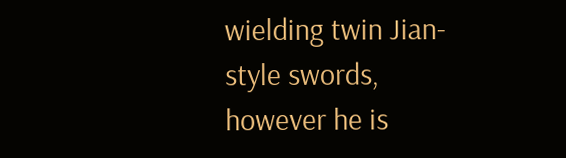wielding twin Jian-style swords, however he is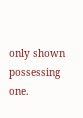only shown possessing one.